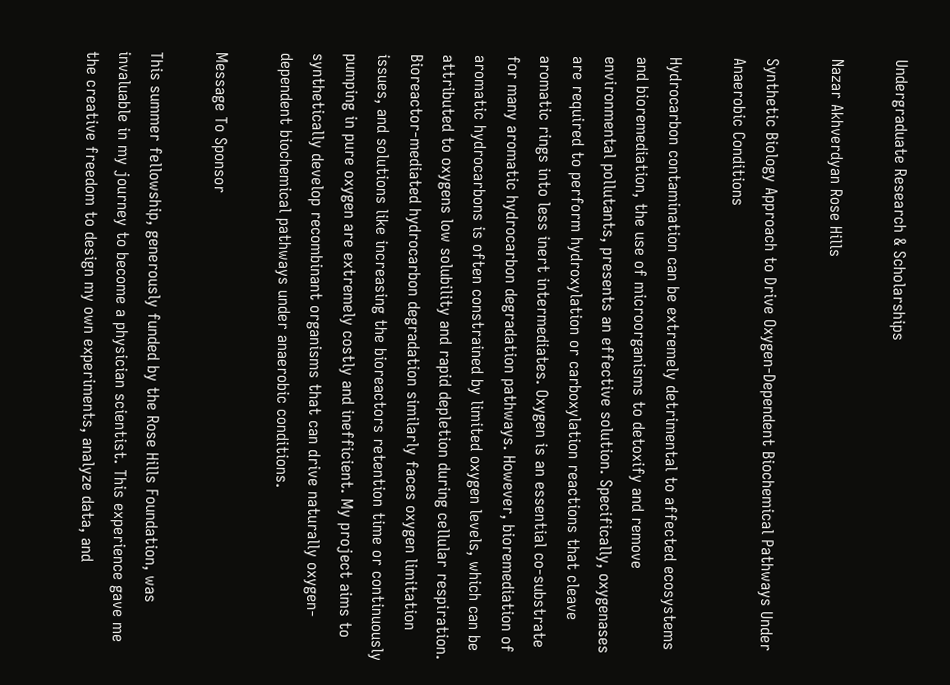Undergraduate Research & Scholarships

Nazar Akhverdyan Rose Hills

Synthetic Biology Approach to Drive Oxygen-Dependent Biochemical Pathways Under Anaerobic Conditions

Hydrocarbon contamination can be extremely detrimental to affected ecosystems and bioremediation, the use of microorganisms to detoxify and remove environmental pollutants, presents an effective solution. Specifically, oxygenases are required to perform hydroxylation or carboxylation reactions that cleave aromatic rings into less inert intermediates. Oxygen is an essential co-substrate for many aromatic hydrocarbon degradation pathways. However, bioremediation of aromatic hydrocarbons is often constrained by limited oxygen levels, which can be attributed to oxygens low solubility and rapid depletion during cellular respiration. Bioreactor-mediated hydrocarbon degradation similarly faces oxygen limitation issues, and solutions like increasing the bioreactors retention time or continuously pumping in pure oxygen are extremely costly and inefficient. My project aims to synthetically develop recombinant organisms that can drive naturally oxygen-dependent biochemical pathways under anaerobic conditions.

Message To Sponsor

This summer fellowship, generously funded by the Rose Hills Foundation, was invaluable in my journey to become a physician scientist. This experience gave me the creative freedom to design my own experiments, analyze data, and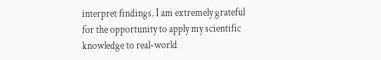interpret findings. I am extremely grateful for the opportunity to apply my scientific knowledge to real-world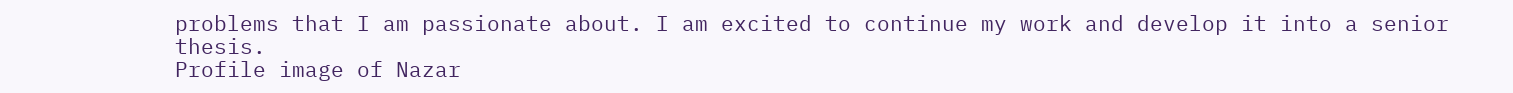problems that I am passionate about. I am excited to continue my work and develop it into a senior thesis.
Profile image of Nazar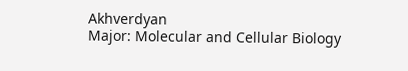Akhverdyan
Major: Molecular and Cellular Biology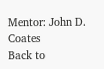Mentor: John D. Coates
Back to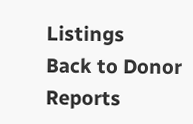Listings
Back to Donor Reports